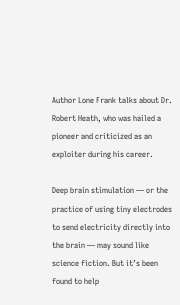Author Lone Frank talks about Dr. Robert Heath, who was hailed a pioneer and criticized as an exploiter during his career.

Deep brain stimulation — or the practice of using tiny electrodes to send electricity directly into the brain — may sound like science fiction. But it’s been found to help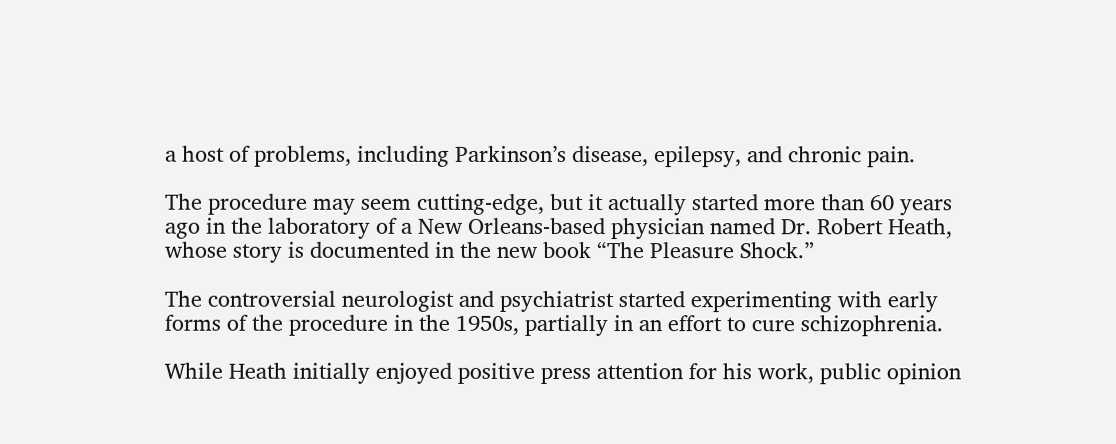a host of problems, including Parkinson’s disease, epilepsy, and chronic pain.

The procedure may seem cutting-edge, but it actually started more than 60 years ago in the laboratory of a New Orleans-based physician named Dr. Robert Heath, whose story is documented in the new book “The Pleasure Shock.”

The controversial neurologist and psychiatrist started experimenting with early forms of the procedure in the 1950s, partially in an effort to cure schizophrenia.

While Heath initially enjoyed positive press attention for his work, public opinion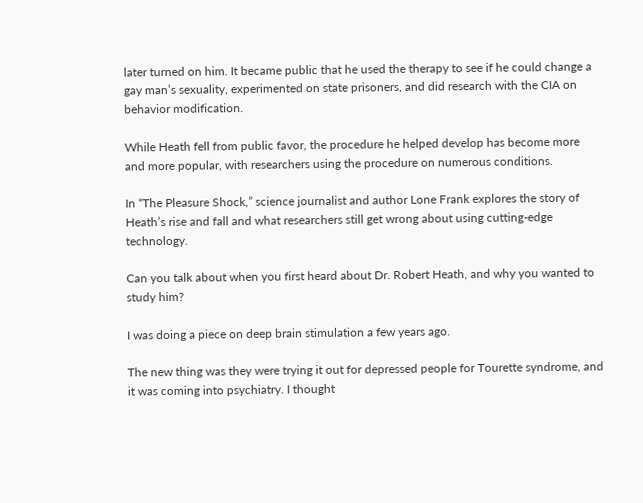later turned on him. It became public that he used the therapy to see if he could change a gay man’s sexuality, experimented on state prisoners, and did research with the CIA on behavior modification.

While Heath fell from public favor, the procedure he helped develop has become more and more popular, with researchers using the procedure on numerous conditions.

In “The Pleasure Shock,” science journalist and author Lone Frank explores the story of Heath’s rise and fall and what researchers still get wrong about using cutting-edge technology.

Can you talk about when you first heard about Dr. Robert Heath, and why you wanted to study him?

I was doing a piece on deep brain stimulation a few years ago.

The new thing was they were trying it out for depressed people for Tourette syndrome, and it was coming into psychiatry. I thought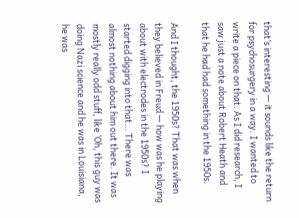that’s interesting — it sounds like the return for psychosurgery in a way. I wanted to write a piece on that. As I did research, I saw just a note about Robert Heath and that he had had something in the 1950s.

And I thought, the 1950s? That was when they believed in Freud — how was he playing about with electrodes in the 1950s? I started digging into that… There was almost nothing about him out there. It was mostly really odd stuff, like ‘Oh, this guy was doing Nazi science and he was in Louisiana, he was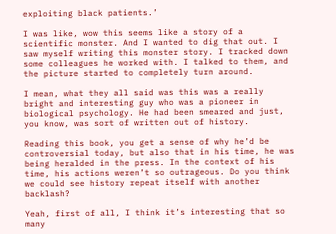exploiting black patients.’

I was like, wow this seems like a story of a scientific monster. And I wanted to dig that out. I saw myself writing this monster story. I tracked down some colleagues he worked with. I talked to them, and the picture started to completely turn around.

I mean, what they all said was this was a really bright and interesting guy who was a pioneer in biological psychology. He had been smeared and just, you know, was sort of written out of history.

Reading this book, you get a sense of why he’d be controversial today, but also that in his time, he was being heralded in the press. In the context of his time, his actions weren’t so outrageous. Do you think we could see history repeat itself with another backlash?

Yeah, first of all, I think it’s interesting that so many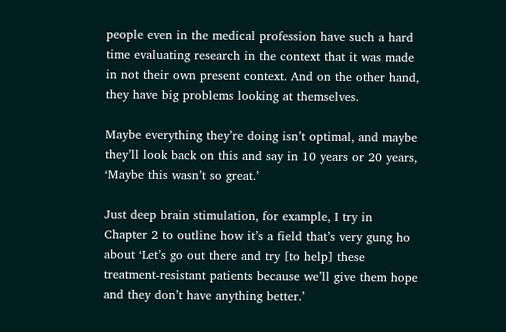people even in the medical profession have such a hard time evaluating research in the context that it was made in not their own present context. And on the other hand, they have big problems looking at themselves.

Maybe everything they’re doing isn’t optimal, and maybe they’ll look back on this and say in 10 years or 20 years, ‘Maybe this wasn’t so great.’

Just deep brain stimulation, for example, I try in Chapter 2 to outline how it’s a field that’s very gung ho about ‘Let’s go out there and try [to help] these treatment-resistant patients because we’ll give them hope and they don’t have anything better.’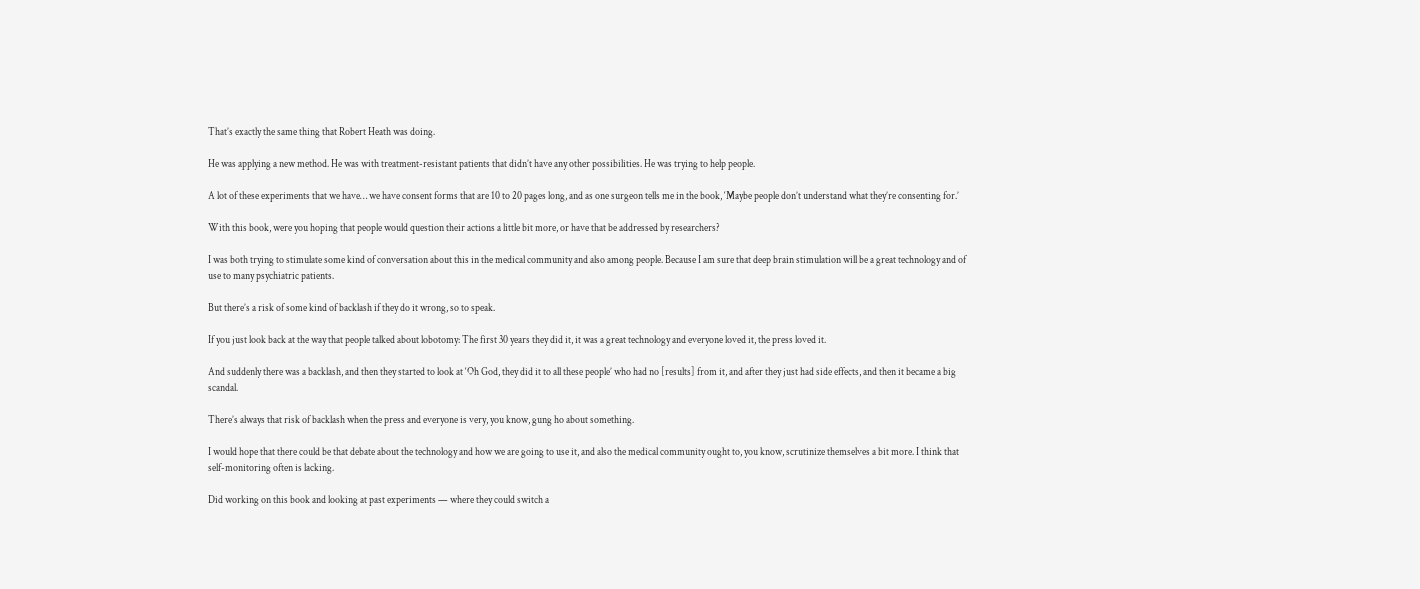That’s exactly the same thing that Robert Heath was doing.

He was applying a new method. He was with treatment-resistant patients that didn’t have any other possibilities. He was trying to help people.

A lot of these experiments that we have… we have consent forms that are 10 to 20 pages long, and as one surgeon tells me in the book, ‘Maybe people don’t understand what they’re consenting for.’

With this book, were you hoping that people would question their actions a little bit more, or have that be addressed by researchers?

I was both trying to stimulate some kind of conversation about this in the medical community and also among people. Because I am sure that deep brain stimulation will be a great technology and of use to many psychiatric patients.

But there’s a risk of some kind of backlash if they do it wrong, so to speak.

If you just look back at the way that people talked about lobotomy: The first 30 years they did it, it was a great technology and everyone loved it, the press loved it.

And suddenly there was a backlash, and then they started to look at ‘Oh God, they did it to all these people’ who had no [results] from it, and after they just had side effects, and then it became a big scandal.

There’s always that risk of backlash when the press and everyone is very, you know, gung ho about something.

I would hope that there could be that debate about the technology and how we are going to use it, and also the medical community ought to, you know, scrutinize themselves a bit more. I think that self-monitoring often is lacking.

Did working on this book and looking at past experiments — where they could switch a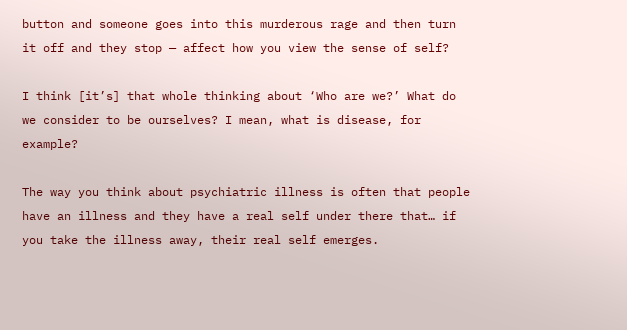button and someone goes into this murderous rage and then turn it off and they stop — affect how you view the sense of self?

I think [it’s] that whole thinking about ‘Who are we?’ What do we consider to be ourselves? I mean, what is disease, for example?

The way you think about psychiatric illness is often that people have an illness and they have a real self under there that… if you take the illness away, their real self emerges.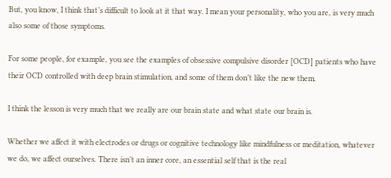But, you know, I think that’s difficult to look at it that way. I mean your personality, who you are, is very much also some of those symptoms.

For some people, for example, you see the examples of obsessive compulsive disorder [OCD] patients who have their OCD controlled with deep brain stimulation, and some of them don’t like the new them.

I think the lesson is very much that we really are our brain state and what state our brain is.

Whether we affect it with electrodes or drugs or cognitive technology like mindfulness or meditation, whatever we do, we affect ourselves. There isn’t an inner core, an essential self that is the real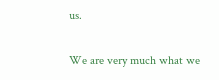us.

We are very much what we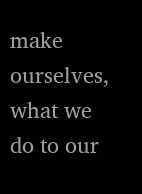make ourselves, what we do to our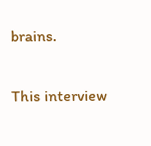brains.

This interview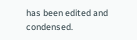has been edited and condensed.